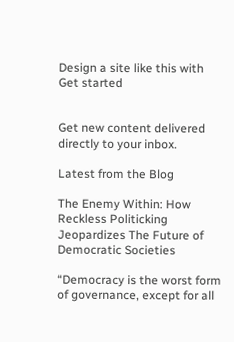Design a site like this with
Get started


Get new content delivered directly to your inbox.

Latest from the Blog

The Enemy Within: How Reckless Politicking Jeopardizes The Future of Democratic Societies

“Democracy is the worst form of governance, except for all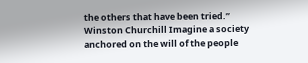the others that have been tried.” Winston Churchill Imagine a society anchored on the will of the people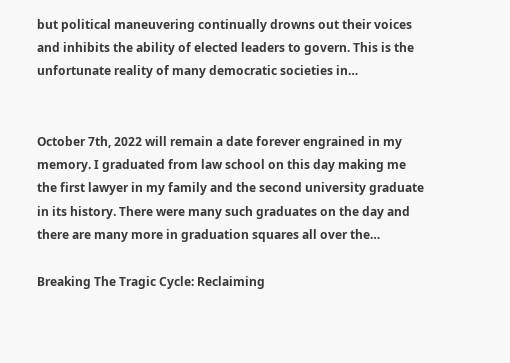but political maneuvering continually drowns out their voices and inhibits the ability of elected leaders to govern. This is the unfortunate reality of many democratic societies in…


October 7th, 2022 will remain a date forever engrained in my memory. I graduated from law school on this day making me the first lawyer in my family and the second university graduate in its history. There were many such graduates on the day and there are many more in graduation squares all over the…

Breaking The Tragic Cycle: Reclaiming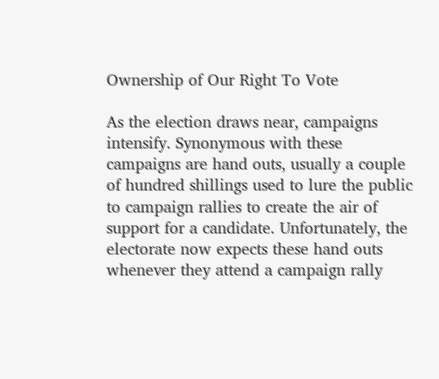Ownership of Our Right To Vote

As the election draws near, campaigns intensify. Synonymous with these campaigns are hand outs, usually a couple of hundred shillings used to lure the public to campaign rallies to create the air of support for a candidate. Unfortunately, the electorate now expects these hand outs whenever they attend a campaign rally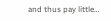and thus pay little…